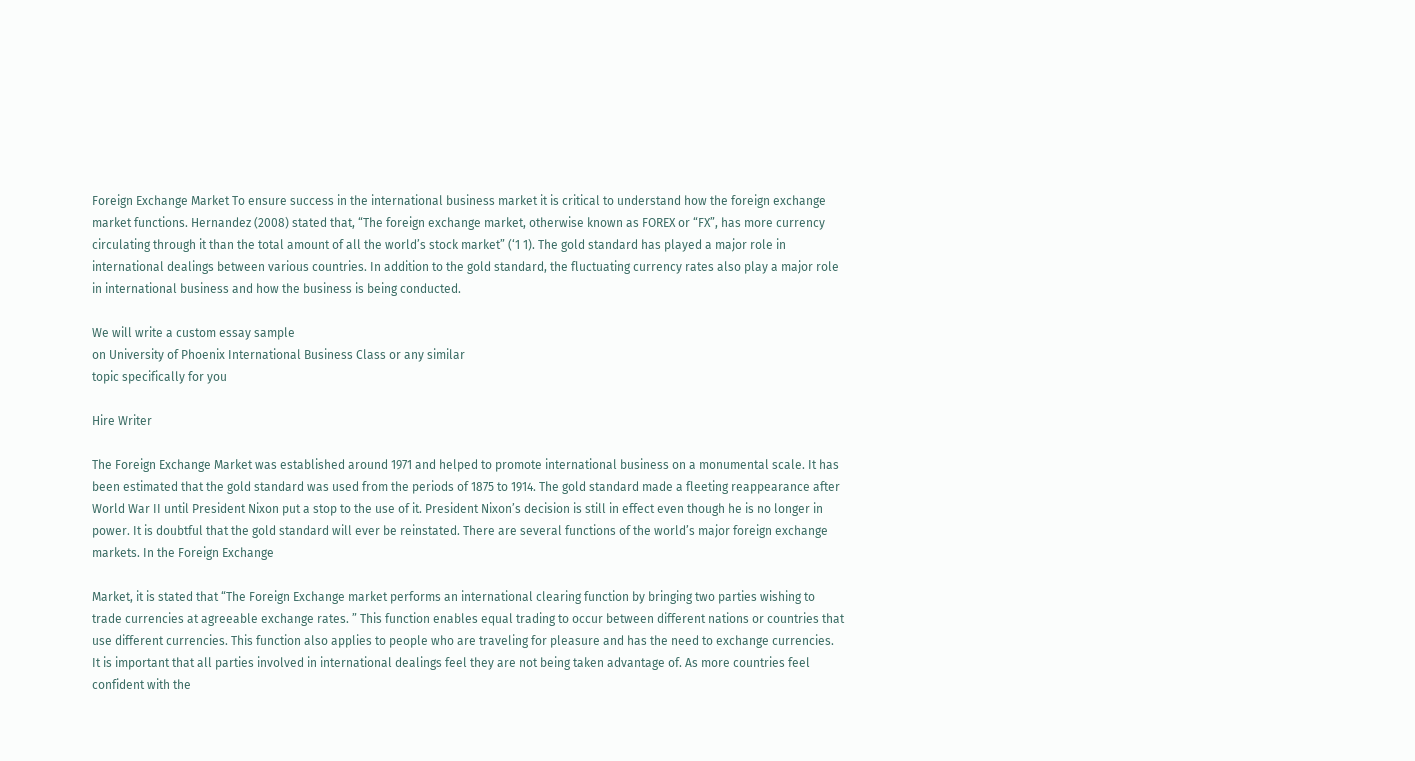Foreign Exchange Market To ensure success in the international business market it is critical to understand how the foreign exchange market functions. Hernandez (2008) stated that, “The foreign exchange market, otherwise known as FOREX or “FX”, has more currency circulating through it than the total amount of all the world’s stock market” (‘1 1). The gold standard has played a major role in international dealings between various countries. In addition to the gold standard, the fluctuating currency rates also play a major role in international business and how the business is being conducted.

We will write a custom essay sample
on University of Phoenix International Business Class or any similar
topic specifically for you

Hire Writer

The Foreign Exchange Market was established around 1971 and helped to promote international business on a monumental scale. It has been estimated that the gold standard was used from the periods of 1875 to 1914. The gold standard made a fleeting reappearance after World War II until President Nixon put a stop to the use of it. President Nixon’s decision is still in effect even though he is no longer in power. It is doubtful that the gold standard will ever be reinstated. There are several functions of the world’s major foreign exchange markets. In the Foreign Exchange

Market, it is stated that “The Foreign Exchange market performs an international clearing function by bringing two parties wishing to trade currencies at agreeable exchange rates. ” This function enables equal trading to occur between different nations or countries that use different currencies. This function also applies to people who are traveling for pleasure and has the need to exchange currencies. It is important that all parties involved in international dealings feel they are not being taken advantage of. As more countries feel confident with the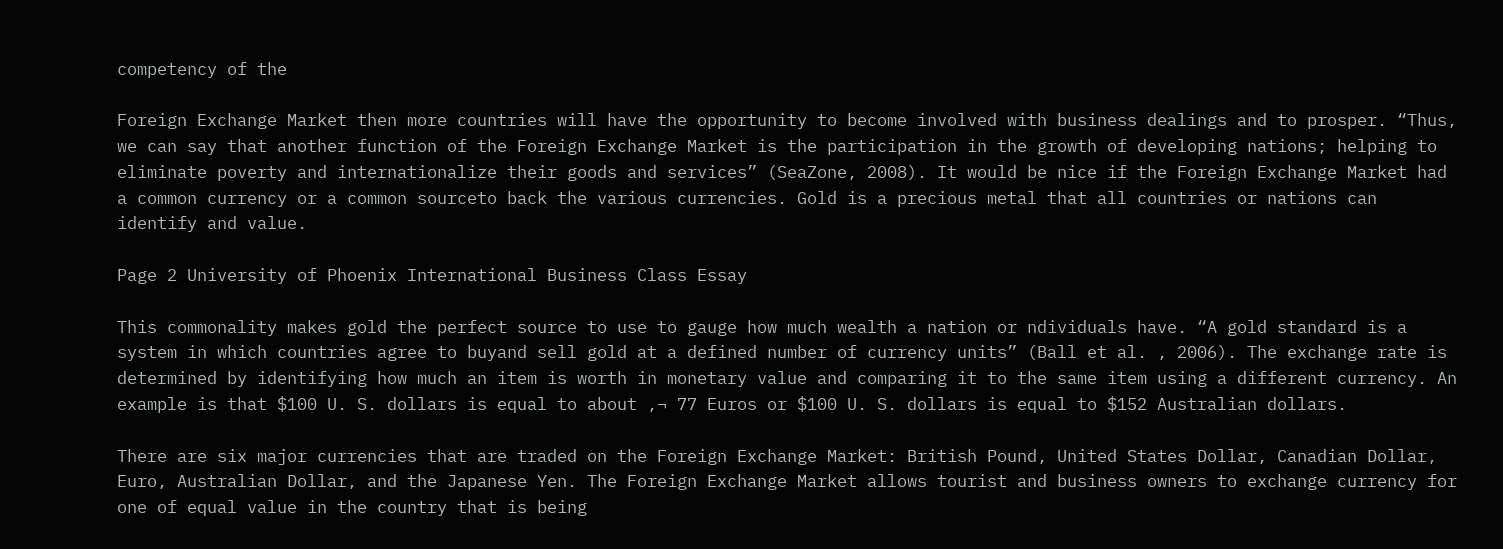competency of the

Foreign Exchange Market then more countries will have the opportunity to become involved with business dealings and to prosper. “Thus, we can say that another function of the Foreign Exchange Market is the participation in the growth of developing nations; helping to eliminate poverty and internationalize their goods and services” (SeaZone, 2008). It would be nice if the Foreign Exchange Market had a common currency or a common sourceto back the various currencies. Gold is a precious metal that all countries or nations can identify and value.

Page 2 University of Phoenix International Business Class Essay

This commonality makes gold the perfect source to use to gauge how much wealth a nation or ndividuals have. “A gold standard is a system in which countries agree to buyand sell gold at a defined number of currency units” (Ball et al. , 2006). The exchange rate is determined by identifying how much an item is worth in monetary value and comparing it to the same item using a different currency. An example is that $100 U. S. dollars is equal to about ‚¬ 77 Euros or $100 U. S. dollars is equal to $152 Australian dollars.

There are six major currencies that are traded on the Foreign Exchange Market: British Pound, United States Dollar, Canadian Dollar, Euro, Australian Dollar, and the Japanese Yen. The Foreign Exchange Market allows tourist and business owners to exchange currency for one of equal value in the country that is being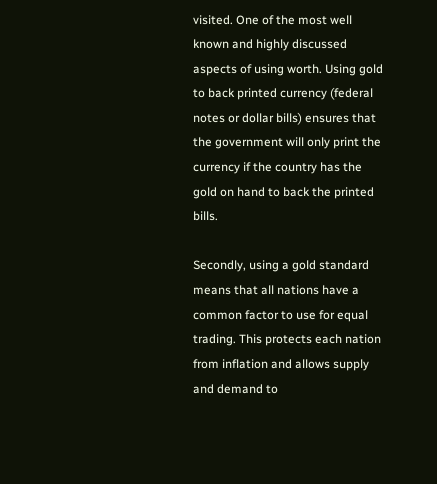visited. One of the most well known and highly discussed aspects of using worth. Using gold to back printed currency (federal notes or dollar bills) ensures that the government will only print the currency if the country has the gold on hand to back the printed bills.

Secondly, using a gold standard means that all nations have a common factor to use for equal trading. This protects each nation from inflation and allows supply and demand to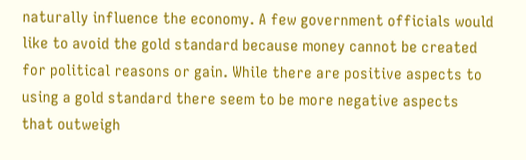naturally influence the economy. A few government officials would like to avoid the gold standard because money cannot be created for political reasons or gain. While there are positive aspects to using a gold standard there seem to be more negative aspects that outweigh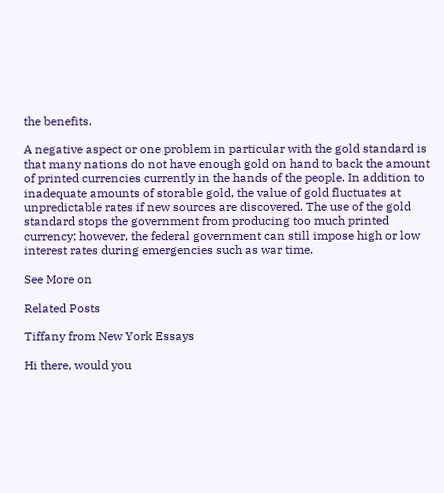the benefits.

A negative aspect or one problem in particular with the gold standard is that many nations do not have enough gold on hand to back the amount of printed currencies currently in the hands of the people. In addition to inadequate amounts of storable gold, the value of gold fluctuates at unpredictable rates if new sources are discovered. The use of the gold standard stops the government from producing too much printed currency; however, the federal government can still impose high or low interest rates during emergencies such as war time.

See More on

Related Posts

Tiffany from New York Essays

Hi there, would you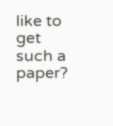like to get such a paper?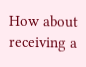How about receiving a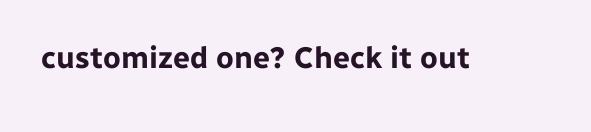customized one? Check it out